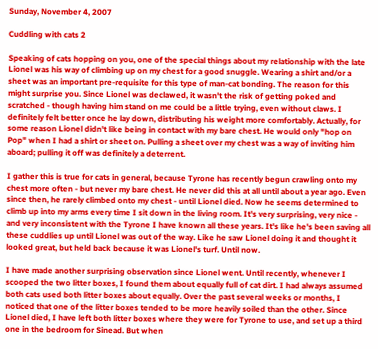Sunday, November 4, 2007

Cuddling with cats 2

Speaking of cats hopping on you, one of the special things about my relationship with the late Lionel was his way of climbing up on my chest for a good snuggle. Wearing a shirt and/or a sheet was an important pre-requisite for this type of man-cat bonding. The reason for this might surprise you. Since Lionel was declawed, it wasn't the risk of getting poked and scratched - though having him stand on me could be a little trying, even without claws. I definitely felt better once he lay down, distributing his weight more comfortably. Actually, for some reason Lionel didn't like being in contact with my bare chest. He would only "hop on Pop" when I had a shirt or sheet on. Pulling a sheet over my chest was a way of inviting him aboard; pulling it off was definitely a deterrent.

I gather this is true for cats in general, because Tyrone has recently begun crawling onto my chest more often - but never my bare chest. He never did this at all until about a year ago. Even since then, he rarely climbed onto my chest - until Lionel died. Now he seems determined to climb up into my arms every time I sit down in the living room. It's very surprising, very nice - and very inconsistent with the Tyrone I have known all these years. It's like he's been saving all these cuddlies up until Lionel was out of the way. Like he saw Lionel doing it and thought it looked great, but held back because it was Lionel's turf. Until now.

I have made another surprising observation since Lionel went. Until recently, whenever I scooped the two litter boxes, I found them about equally full of cat dirt. I had always assumed both cats used both litter boxes about equally. Over the past several weeks or months, I noticed that one of the litter boxes tended to be more heavily soiled than the other. Since Lionel died, I have left both litter boxes where they were for Tyrone to use, and set up a third one in the bedroom for Sinead. But when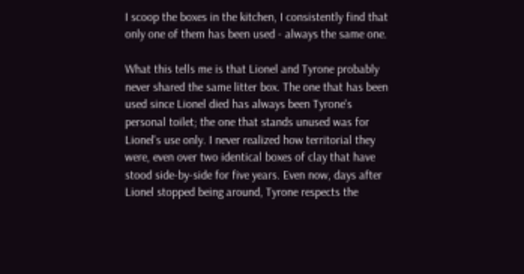I scoop the boxes in the kitchen, I consistently find that only one of them has been used - always the same one.

What this tells me is that Lionel and Tyrone probably never shared the same litter box. The one that has been used since Lionel died has always been Tyrone's personal toilet; the one that stands unused was for Lionel's use only. I never realized how territorial they were, even over two identical boxes of clay that have stood side-by-side for five years. Even now, days after Lionel stopped being around, Tyrone respects the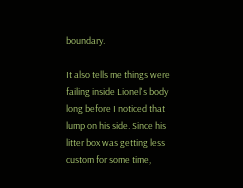boundary.

It also tells me things were failing inside Lionel's body long before I noticed that lump on his side. Since his litter box was getting less custom for some time,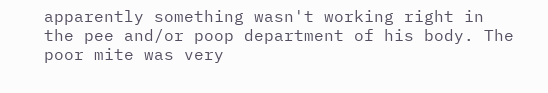apparently something wasn't working right in the pee and/or poop department of his body. The poor mite was very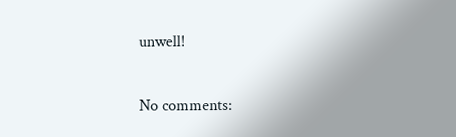unwell!

No comments: